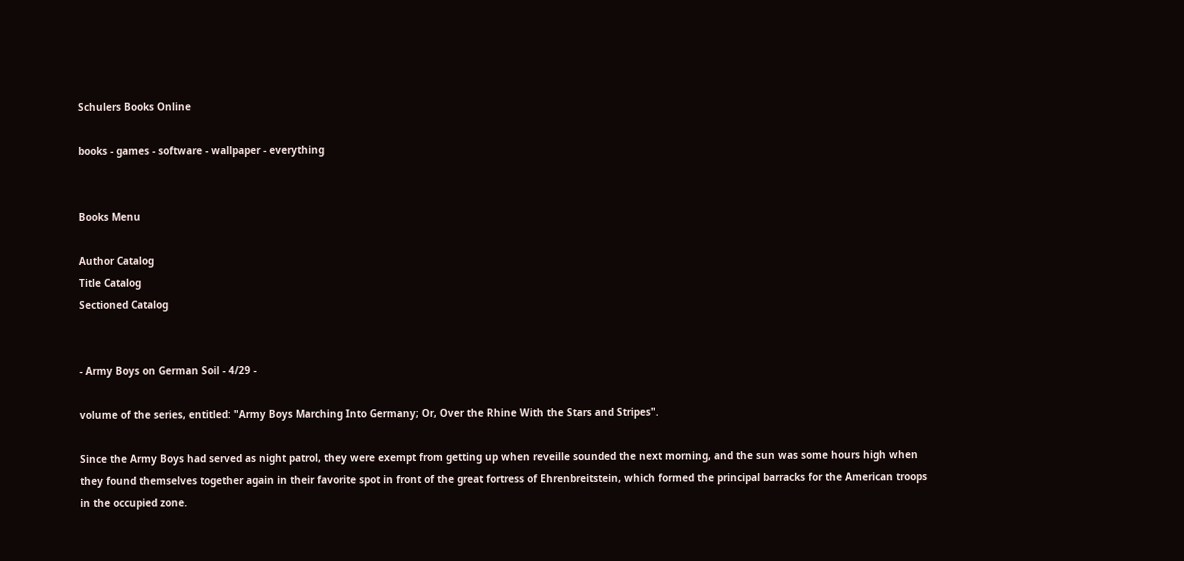Schulers Books Online

books - games - software - wallpaper - everything


Books Menu

Author Catalog
Title Catalog
Sectioned Catalog


- Army Boys on German Soil - 4/29 -

volume of the series, entitled: "Army Boys Marching Into Germany; Or, Over the Rhine With the Stars and Stripes".

Since the Army Boys had served as night patrol, they were exempt from getting up when reveille sounded the next morning, and the sun was some hours high when they found themselves together again in their favorite spot in front of the great fortress of Ehrenbreitstein, which formed the principal barracks for the American troops in the occupied zone.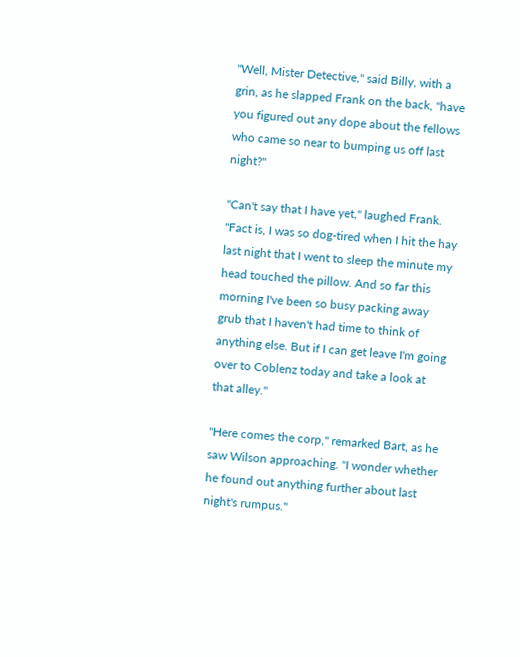"Well, Mister Detective," said Billy, with a grin, as he slapped Frank on the back, "have you figured out any dope about the fellows who came so near to bumping us off last night?"

"Can't say that I have yet," laughed Frank. "Fact is, I was so dog-tired when I hit the hay last night that I went to sleep the minute my head touched the pillow. And so far this morning I've been so busy packing away grub that I haven't had time to think of anything else. But if I can get leave I'm going over to Coblenz today and take a look at that alley."

"Here comes the corp," remarked Bart, as he saw Wilson approaching. "I wonder whether he found out anything further about last night's rumpus."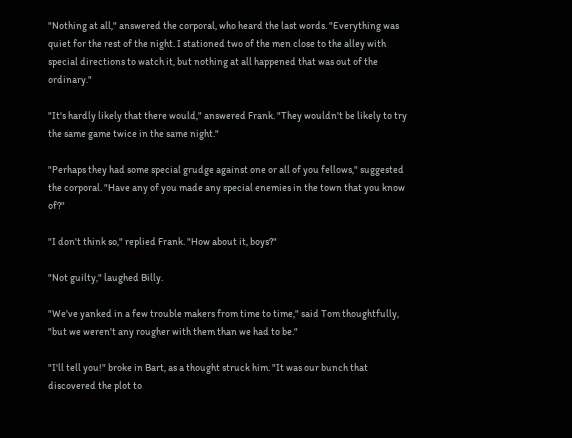"Nothing at all," answered the corporal, who heard the last words. "Everything was quiet for the rest of the night. I stationed two of the men close to the alley with special directions to watch it, but nothing at all happened that was out of the ordinary."

"It's hardly likely that there would," answered Frank. "They wouldn't be likely to try the same game twice in the same night."

"Perhaps they had some special grudge against one or all of you fellows," suggested the corporal. "Have any of you made any special enemies in the town that you know of?"

"I don't think so," replied Frank. "How about it, boys?"

"Not guilty," laughed Billy.

"We've yanked in a few trouble makers from time to time," said Tom thoughtfully, "but we weren't any rougher with them than we had to be."

"I'll tell you!" broke in Bart, as a thought struck him. "It was our bunch that discovered the plot to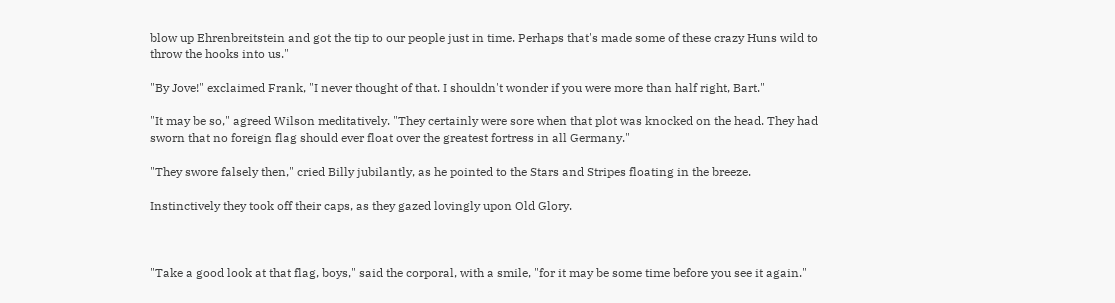blow up Ehrenbreitstein and got the tip to our people just in time. Perhaps that's made some of these crazy Huns wild to throw the hooks into us."

"By Jove!" exclaimed Frank, "I never thought of that. I shouldn't wonder if you were more than half right, Bart."

"It may be so," agreed Wilson meditatively. "They certainly were sore when that plot was knocked on the head. They had sworn that no foreign flag should ever float over the greatest fortress in all Germany."

"They swore falsely then," cried Billy jubilantly, as he pointed to the Stars and Stripes floating in the breeze.

Instinctively they took off their caps, as they gazed lovingly upon Old Glory.



"Take a good look at that flag, boys," said the corporal, with a smile, "for it may be some time before you see it again."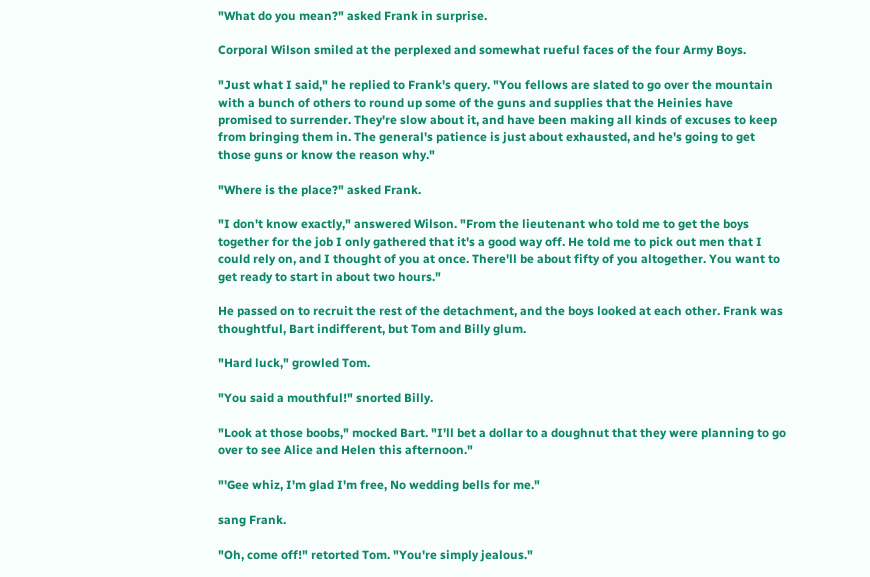"What do you mean?" asked Frank in surprise.

Corporal Wilson smiled at the perplexed and somewhat rueful faces of the four Army Boys.

"Just what I said," he replied to Frank's query. "You fellows are slated to go over the mountain with a bunch of others to round up some of the guns and supplies that the Heinies have promised to surrender. They're slow about it, and have been making all kinds of excuses to keep from bringing them in. The general's patience is just about exhausted, and he's going to get those guns or know the reason why."

"Where is the place?" asked Frank.

"I don't know exactly," answered Wilson. "From the lieutenant who told me to get the boys together for the job I only gathered that it's a good way off. He told me to pick out men that I could rely on, and I thought of you at once. There'll be about fifty of you altogether. You want to get ready to start in about two hours."

He passed on to recruit the rest of the detachment, and the boys looked at each other. Frank was thoughtful, Bart indifferent, but Tom and Billy glum.

"Hard luck," growled Tom.

"You said a mouthful!" snorted Billy.

"Look at those boobs," mocked Bart. "I'll bet a dollar to a doughnut that they were planning to go over to see Alice and Helen this afternoon."

"'Gee whiz, I'm glad I'm free, No wedding bells for me."

sang Frank.

"Oh, come off!" retorted Tom. "You're simply jealous."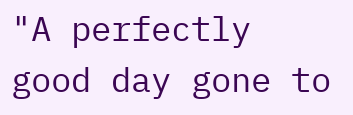"A perfectly good day gone to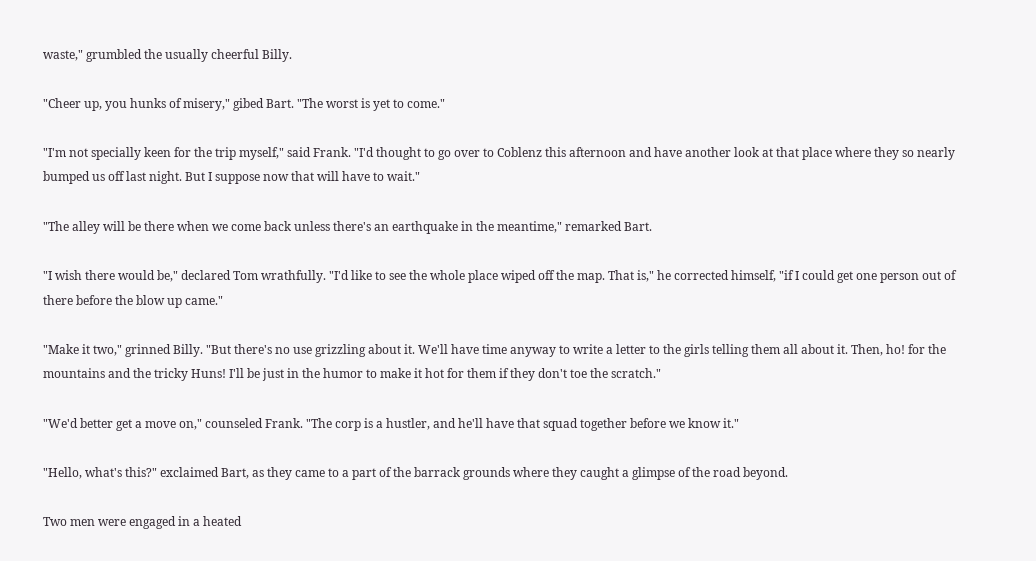waste," grumbled the usually cheerful Billy.

"Cheer up, you hunks of misery," gibed Bart. "The worst is yet to come."

"I'm not specially keen for the trip myself," said Frank. "I'd thought to go over to Coblenz this afternoon and have another look at that place where they so nearly bumped us off last night. But I suppose now that will have to wait."

"The alley will be there when we come back unless there's an earthquake in the meantime," remarked Bart.

"I wish there would be," declared Tom wrathfully. "I'd like to see the whole place wiped off the map. That is," he corrected himself, "if I could get one person out of there before the blow up came."

"Make it two," grinned Billy. "But there's no use grizzling about it. We'll have time anyway to write a letter to the girls telling them all about it. Then, ho! for the mountains and the tricky Huns! I'll be just in the humor to make it hot for them if they don't toe the scratch."

"We'd better get a move on," counseled Frank. "The corp is a hustler, and he'll have that squad together before we know it."

"Hello, what's this?" exclaimed Bart, as they came to a part of the barrack grounds where they caught a glimpse of the road beyond.

Two men were engaged in a heated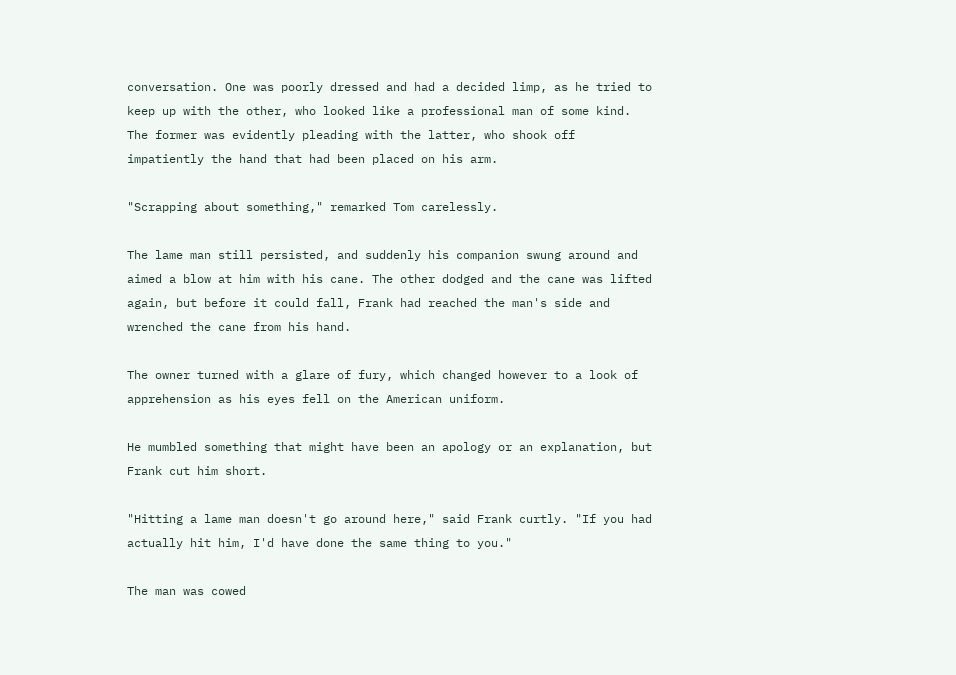conversation. One was poorly dressed and had a decided limp, as he tried to keep up with the other, who looked like a professional man of some kind. The former was evidently pleading with the latter, who shook off impatiently the hand that had been placed on his arm.

"Scrapping about something," remarked Tom carelessly.

The lame man still persisted, and suddenly his companion swung around and aimed a blow at him with his cane. The other dodged and the cane was lifted again, but before it could fall, Frank had reached the man's side and wrenched the cane from his hand.

The owner turned with a glare of fury, which changed however to a look of apprehension as his eyes fell on the American uniform.

He mumbled something that might have been an apology or an explanation, but Frank cut him short.

"Hitting a lame man doesn't go around here," said Frank curtly. "If you had actually hit him, I'd have done the same thing to you."

The man was cowed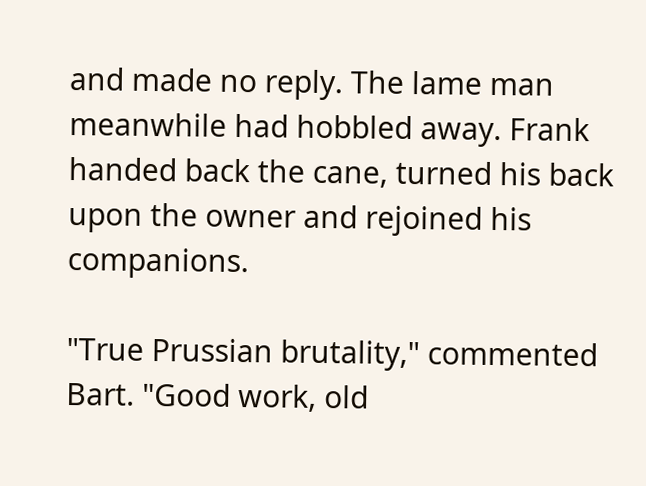and made no reply. The lame man meanwhile had hobbled away. Frank handed back the cane, turned his back upon the owner and rejoined his companions.

"True Prussian brutality," commented Bart. "Good work, old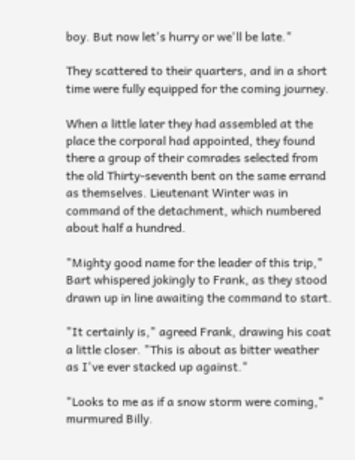boy. But now let's hurry or we'll be late."

They scattered to their quarters, and in a short time were fully equipped for the coming journey.

When a little later they had assembled at the place the corporal had appointed, they found there a group of their comrades selected from the old Thirty-seventh bent on the same errand as themselves. Lieutenant Winter was in command of the detachment, which numbered about half a hundred.

"Mighty good name for the leader of this trip," Bart whispered jokingly to Frank, as they stood drawn up in line awaiting the command to start.

"It certainly is," agreed Frank, drawing his coat a little closer. "This is about as bitter weather as I've ever stacked up against."

"Looks to me as if a snow storm were coming," murmured Billy.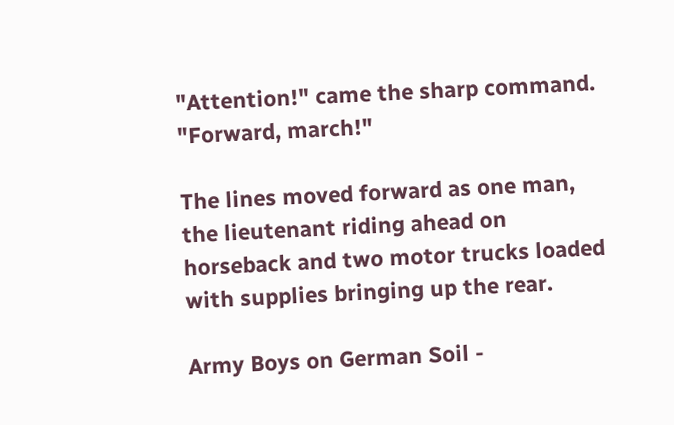"Attention!" came the sharp command. "Forward, march!"

The lines moved forward as one man, the lieutenant riding ahead on horseback and two motor trucks loaded with supplies bringing up the rear.

Army Boys on German Soil -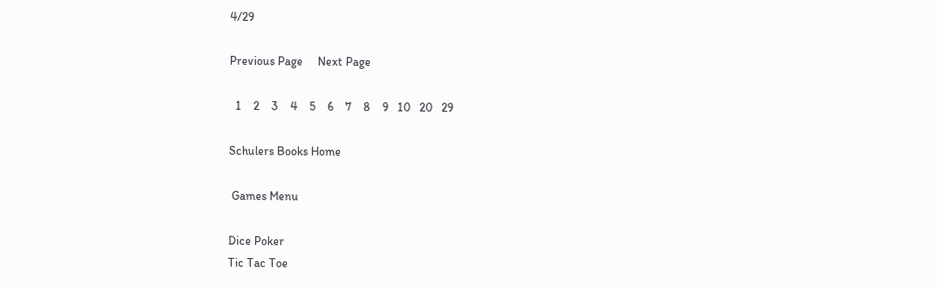4/29

Previous Page     Next Page

  1    2    3    4    5    6    7    8    9   10   20   29

Schulers Books Home

 Games Menu

Dice Poker
Tic Tac Toe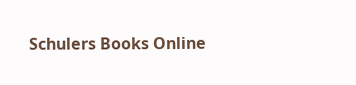Schulers Books Online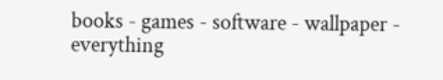books - games - software - wallpaper - everything